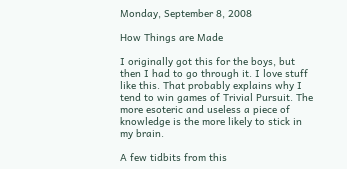Monday, September 8, 2008

How Things are Made

I originally got this for the boys, but then I had to go through it. I love stuff like this. That probably explains why I tend to win games of Trivial Pursuit. The more esoteric and useless a piece of knowledge is the more likely to stick in my brain.

A few tidbits from this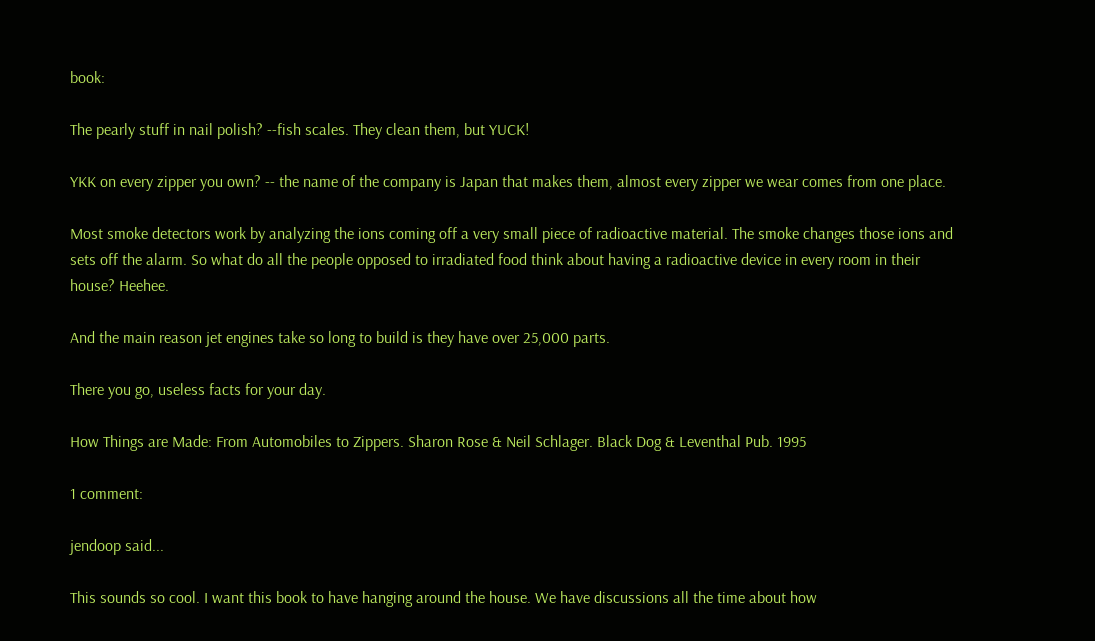book:

The pearly stuff in nail polish? --fish scales. They clean them, but YUCK!

YKK on every zipper you own? -- the name of the company is Japan that makes them, almost every zipper we wear comes from one place.

Most smoke detectors work by analyzing the ions coming off a very small piece of radioactive material. The smoke changes those ions and sets off the alarm. So what do all the people opposed to irradiated food think about having a radioactive device in every room in their house? Heehee.

And the main reason jet engines take so long to build is they have over 25,000 parts.

There you go, useless facts for your day.

How Things are Made: From Automobiles to Zippers. Sharon Rose & Neil Schlager. Black Dog & Leventhal Pub. 1995

1 comment:

jendoop said...

This sounds so cool. I want this book to have hanging around the house. We have discussions all the time about how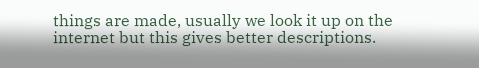things are made, usually we look it up on the internet but this gives better descriptions.